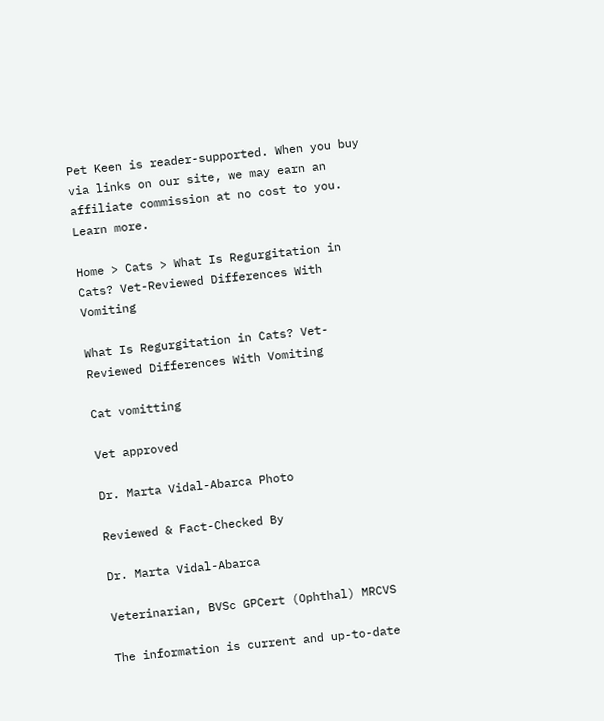Pet Keen is reader-supported. When you buy via links on our site, we may earn an affiliate commission at no cost to you. Learn more.

Home > Cats > What Is Regurgitation in Cats? Vet-Reviewed Differences With Vomiting

What Is Regurgitation in Cats? Vet-Reviewed Differences With Vomiting

Cat vomitting

Vet approved

Dr. Marta Vidal-Abarca Photo

Reviewed & Fact-Checked By

Dr. Marta Vidal-Abarca

Veterinarian, BVSc GPCert (Ophthal) MRCVS

The information is current and up-to-date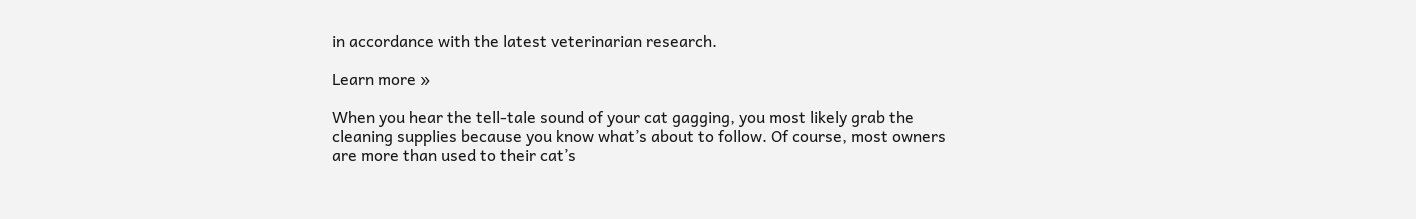in accordance with the latest veterinarian research.

Learn more »

When you hear the tell-tale sound of your cat gagging, you most likely grab the cleaning supplies because you know what’s about to follow. Of course, most owners are more than used to their cat’s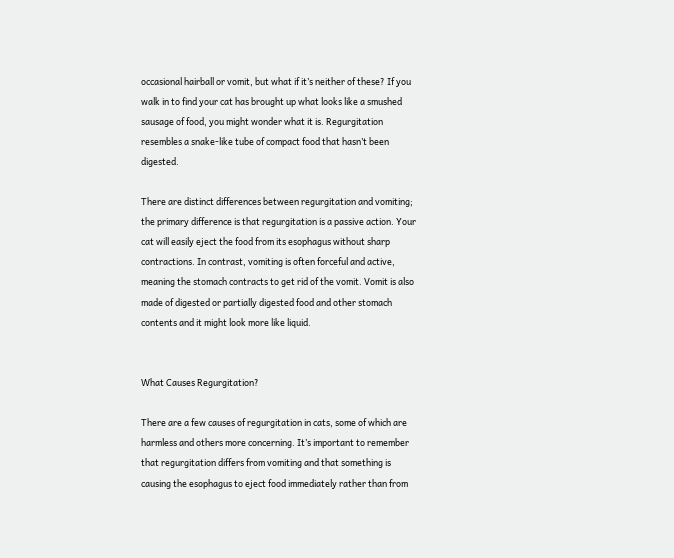occasional hairball or vomit, but what if it’s neither of these? If you walk in to find your cat has brought up what looks like a smushed sausage of food, you might wonder what it is. Regurgitation resembles a snake-like tube of compact food that hasn’t been digested.

There are distinct differences between regurgitation and vomiting; the primary difference is that regurgitation is a passive action. Your cat will easily eject the food from its esophagus without sharp contractions. In contrast, vomiting is often forceful and active, meaning the stomach contracts to get rid of the vomit. Vomit is also made of digested or partially digested food and other stomach contents and it might look more like liquid.


What Causes Regurgitation?

There are a few causes of regurgitation in cats, some of which are harmless and others more concerning. It’s important to remember that regurgitation differs from vomiting and that something is causing the esophagus to eject food immediately rather than from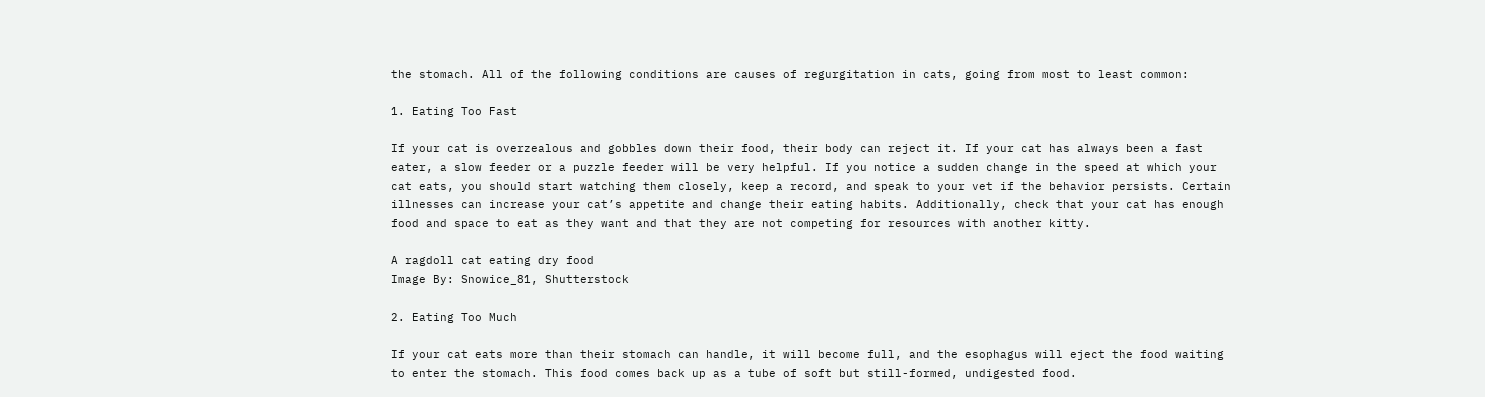the stomach. All of the following conditions are causes of regurgitation in cats, going from most to least common:

1. Eating Too Fast

If your cat is overzealous and gobbles down their food, their body can reject it. If your cat has always been a fast eater, a slow feeder or a puzzle feeder will be very helpful. If you notice a sudden change in the speed at which your cat eats, you should start watching them closely, keep a record, and speak to your vet if the behavior persists. Certain illnesses can increase your cat’s appetite and change their eating habits. Additionally, check that your cat has enough food and space to eat as they want and that they are not competing for resources with another kitty.

A ragdoll cat eating dry food
Image By: Snowice_81, Shutterstock

2. Eating Too Much

If your cat eats more than their stomach can handle, it will become full, and the esophagus will eject the food waiting to enter the stomach. This food comes back up as a tube of soft but still-formed, undigested food.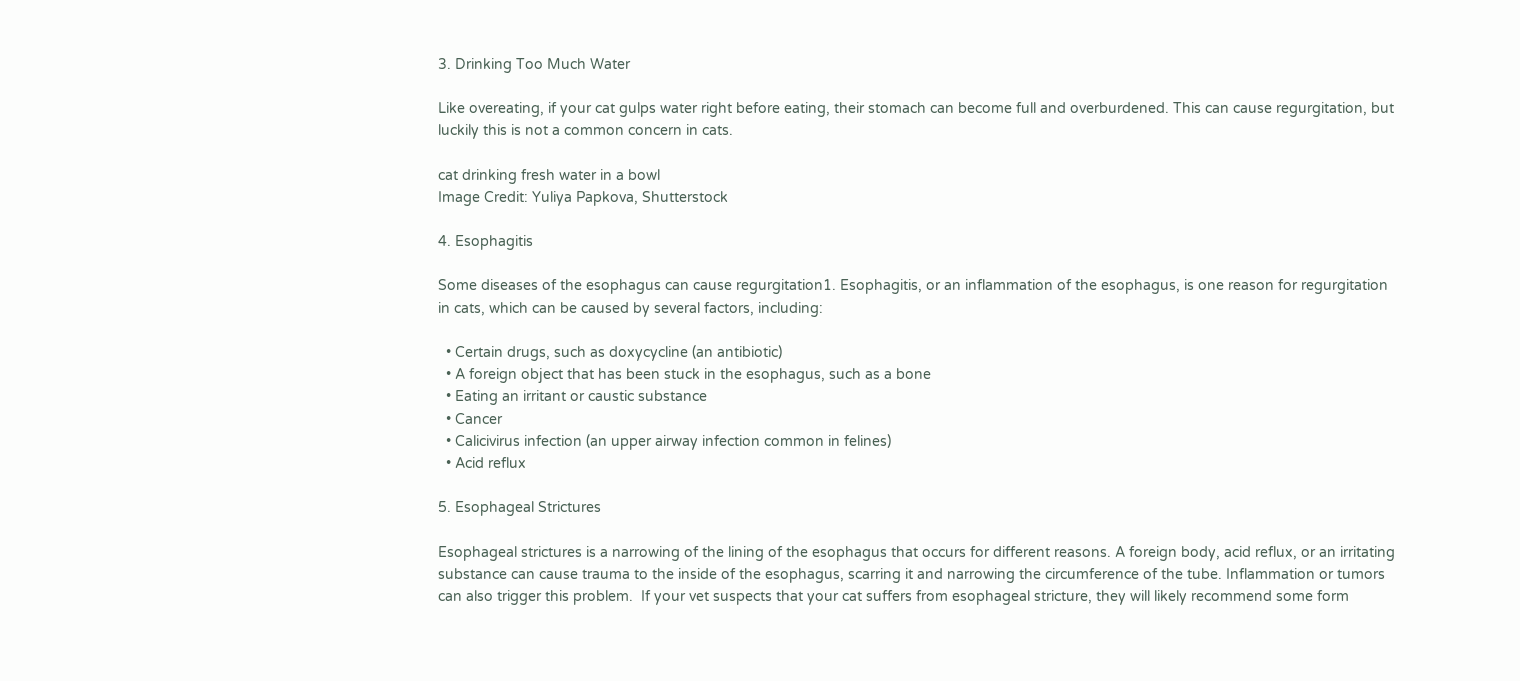3. Drinking Too Much Water

Like overeating, if your cat gulps water right before eating, their stomach can become full and overburdened. This can cause regurgitation, but luckily this is not a common concern in cats.

cat drinking fresh water in a bowl
Image Credit: Yuliya Papkova, Shutterstock

4. Esophagitis

Some diseases of the esophagus can cause regurgitation1. Esophagitis, or an inflammation of the esophagus, is one reason for regurgitation in cats, which can be caused by several factors, including:

  • Certain drugs, such as doxycycline (an antibiotic)
  • A foreign object that has been stuck in the esophagus, such as a bone
  • Eating an irritant or caustic substance
  • Cancer
  • Calicivirus infection (an upper airway infection common in felines)
  • Acid reflux

5. Esophageal Strictures

Esophageal strictures is a narrowing of the lining of the esophagus that occurs for different reasons. A foreign body, acid reflux, or an irritating substance can cause trauma to the inside of the esophagus, scarring it and narrowing the circumference of the tube. Inflammation or tumors can also trigger this problem.  If your vet suspects that your cat suffers from esophageal stricture, they will likely recommend some form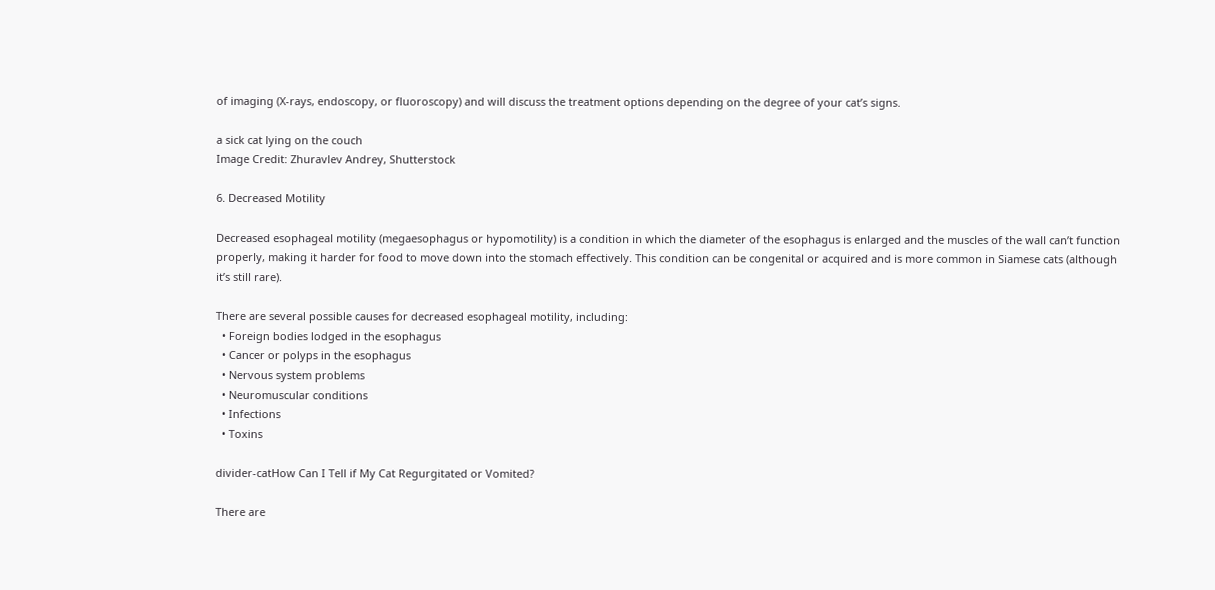of imaging (X-rays, endoscopy, or fluoroscopy) and will discuss the treatment options depending on the degree of your cat’s signs.

a sick cat lying on the couch
Image Credit: Zhuravlev Andrey, Shutterstock

6. Decreased Motility

Decreased esophageal motility (megaesophagus or hypomotility) is a condition in which the diameter of the esophagus is enlarged and the muscles of the wall can’t function properly, making it harder for food to move down into the stomach effectively. This condition can be congenital or acquired and is more common in Siamese cats (although it’s still rare).

There are several possible causes for decreased esophageal motility, including:
  • Foreign bodies lodged in the esophagus
  • Cancer or polyps in the esophagus
  • Nervous system problems
  • Neuromuscular conditions
  • Infections
  • Toxins

divider-catHow Can I Tell if My Cat Regurgitated or Vomited?

There are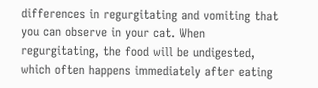differences in regurgitating and vomiting that you can observe in your cat. When regurgitating, the food will be undigested, which often happens immediately after eating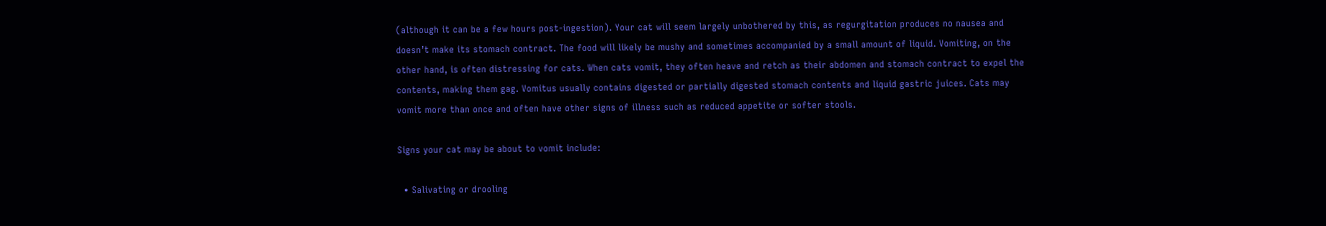(although it can be a few hours post-ingestion). Your cat will seem largely unbothered by this, as regurgitation produces no nausea and doesn’t make its stomach contract. The food will likely be mushy and sometimes accompanied by a small amount of liquid. Vomiting, on the other hand, is often distressing for cats. When cats vomit, they often heave and retch as their abdomen and stomach contract to expel the contents, making them gag. Vomitus usually contains digested or partially digested stomach contents and liquid gastric juices. Cats may vomit more than once and often have other signs of illness such as reduced appetite or softer stools.

Signs your cat may be about to vomit include:

  • Salivating or drooling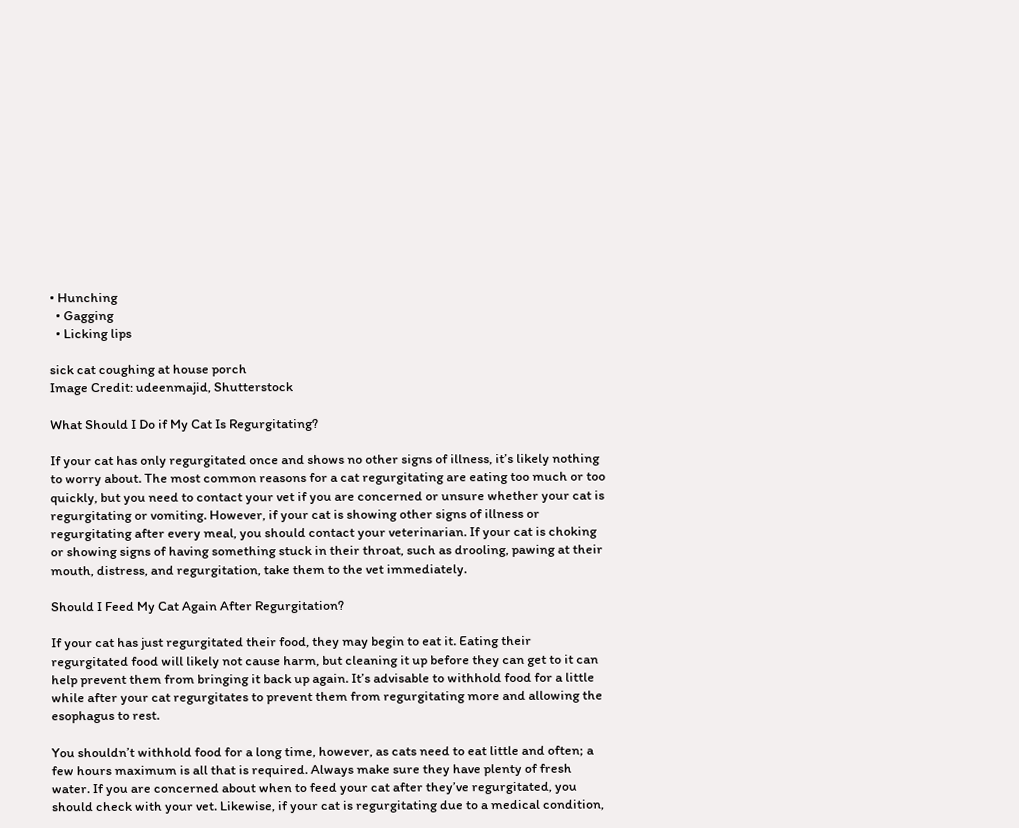• Hunching
  • Gagging
  • Licking lips

sick cat coughing at house porch
Image Credit: udeenmajid, Shutterstock

What Should I Do if My Cat Is Regurgitating?

If your cat has only regurgitated once and shows no other signs of illness, it’s likely nothing to worry about. The most common reasons for a cat regurgitating are eating too much or too quickly, but you need to contact your vet if you are concerned or unsure whether your cat is regurgitating or vomiting. However, if your cat is showing other signs of illness or regurgitating after every meal, you should contact your veterinarian. If your cat is choking or showing signs of having something stuck in their throat, such as drooling, pawing at their mouth, distress, and regurgitation, take them to the vet immediately.

Should I Feed My Cat Again After Regurgitation?

If your cat has just regurgitated their food, they may begin to eat it. Eating their regurgitated food will likely not cause harm, but cleaning it up before they can get to it can help prevent them from bringing it back up again. It’s advisable to withhold food for a little while after your cat regurgitates to prevent them from regurgitating more and allowing the esophagus to rest.

You shouldn’t withhold food for a long time, however, as cats need to eat little and often; a few hours maximum is all that is required. Always make sure they have plenty of fresh water. If you are concerned about when to feed your cat after they’ve regurgitated, you should check with your vet. Likewise, if your cat is regurgitating due to a medical condition,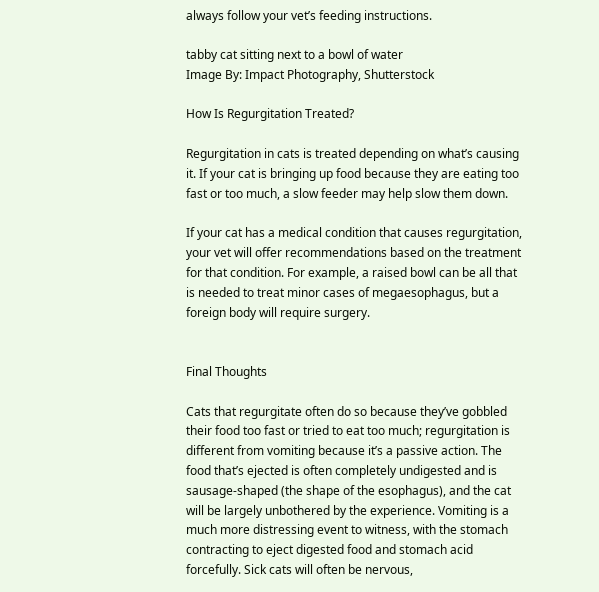always follow your vet’s feeding instructions.

tabby cat sitting next to a bowl of water
Image By: Impact Photography, Shutterstock

How Is Regurgitation Treated?

Regurgitation in cats is treated depending on what’s causing it. If your cat is bringing up food because they are eating too fast or too much, a slow feeder may help slow them down.

If your cat has a medical condition that causes regurgitation, your vet will offer recommendations based on the treatment for that condition. For example, a raised bowl can be all that is needed to treat minor cases of megaesophagus, but a foreign body will require surgery.


Final Thoughts

Cats that regurgitate often do so because they’ve gobbled their food too fast or tried to eat too much; regurgitation is different from vomiting because it’s a passive action. The food that’s ejected is often completely undigested and is sausage-shaped (the shape of the esophagus), and the cat will be largely unbothered by the experience. Vomiting is a much more distressing event to witness, with the stomach contracting to eject digested food and stomach acid forcefully. Sick cats will often be nervous,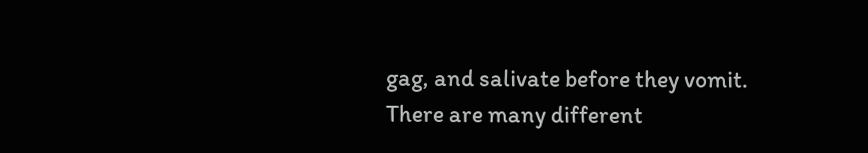gag, and salivate before they vomit. There are many different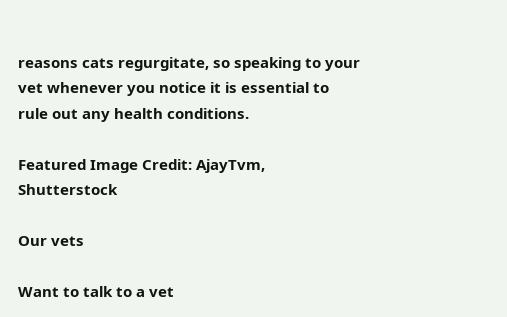reasons cats regurgitate, so speaking to your vet whenever you notice it is essential to rule out any health conditions.

Featured Image Credit: AjayTvm, Shutterstock

Our vets

Want to talk to a vet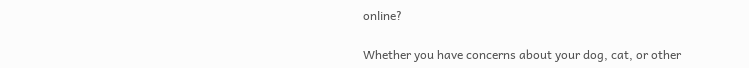online?

Whether you have concerns about your dog, cat, or other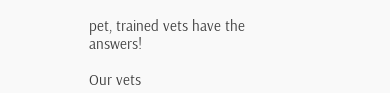pet, trained vets have the answers!

Our vets